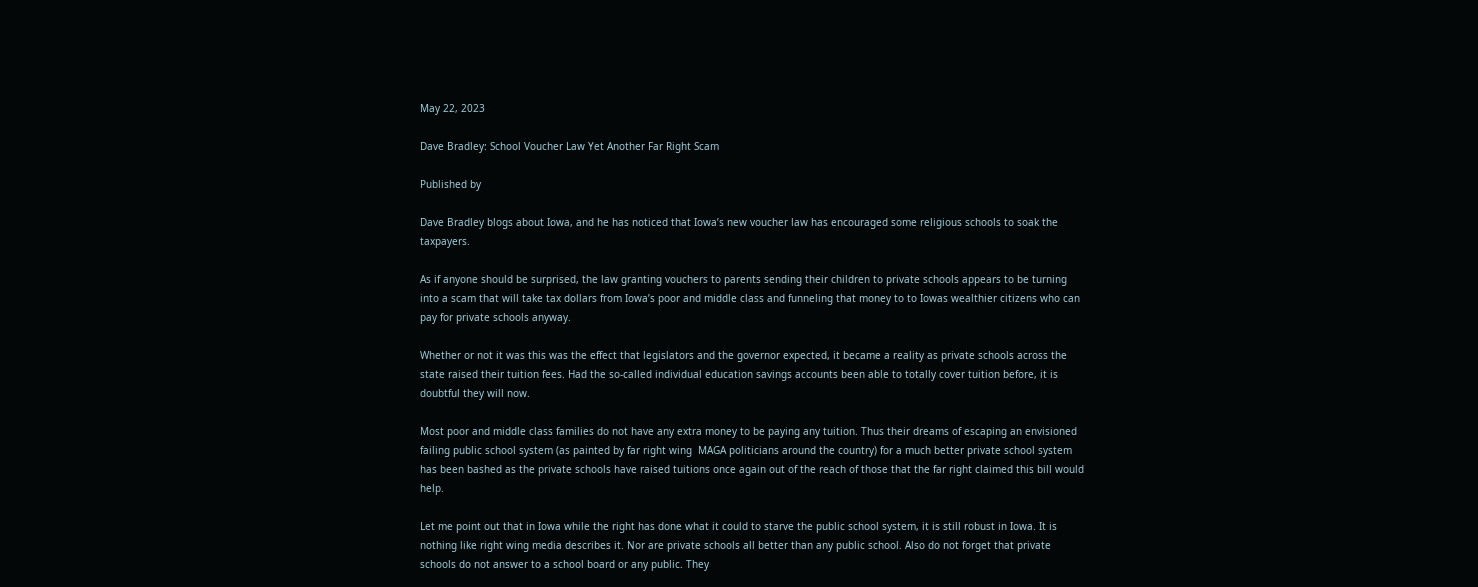May 22, 2023

Dave Bradley: School Voucher Law Yet Another Far Right Scam

Published by

Dave Bradley blogs about Iowa, and he has noticed that Iowa’s new voucher law has encouraged some religious schools to soak the taxpayers.

As if anyone should be surprised, the law granting vouchers to parents sending their children to private schools appears to be turning into a scam that will take tax dollars from Iowa’s poor and middle class and funneling that money to to Iowas wealthier citizens who can pay for private schools anyway.

Whether or not it was this was the effect that legislators and the governor expected, it became a reality as private schools across the state raised their tuition fees. Had the so-called individual education savings accounts been able to totally cover tuition before, it is doubtful they will now.

Most poor and middle class families do not have any extra money to be paying any tuition. Thus their dreams of escaping an envisioned failing public school system (as painted by far right wing  MAGA politicians around the country) for a much better private school system has been bashed as the private schools have raised tuitions once again out of the reach of those that the far right claimed this bill would help.

Let me point out that in Iowa while the right has done what it could to starve the public school system, it is still robust in Iowa. It is nothing like right wing media describes it. Nor are private schools all better than any public school. Also do not forget that private schools do not answer to a school board or any public. They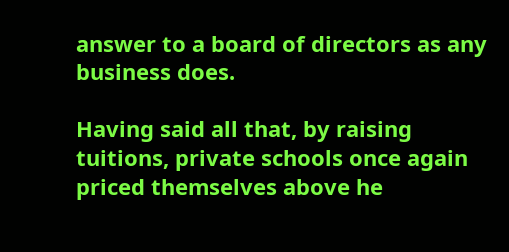answer to a board of directors as any business does.

Having said all that, by raising tuitions, private schools once again priced themselves above he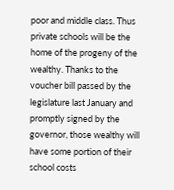poor and middle class. Thus private schools will be the home of the progeny of the wealthy. Thanks to the voucher bill passed by the legislature last January and promptly signed by the governor, those wealthy will have some portion of their school costs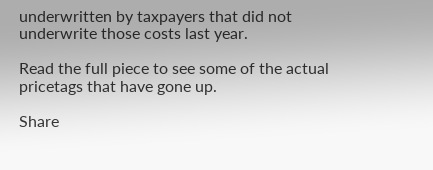underwritten by taxpayers that did not underwrite those costs last year.

Read the full piece to see some of the actual pricetags that have gone up.

Share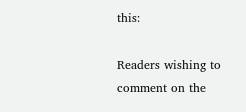this:

Readers wishing to comment on the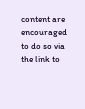content are encouraged to do so via the link to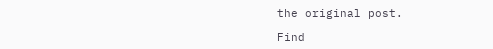the original post.

Find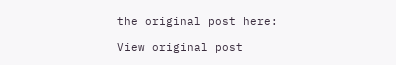the original post here:

View original post